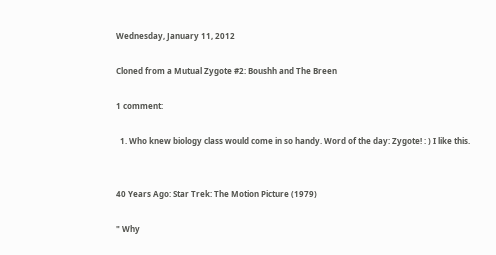Wednesday, January 11, 2012

Cloned from a Mutual Zygote #2: Boushh and The Breen

1 comment:

  1. Who knew biology class would come in so handy. Word of the day: Zygote! : ) I like this.


40 Years Ago: Star Trek: The Motion Picture (1979)

" Why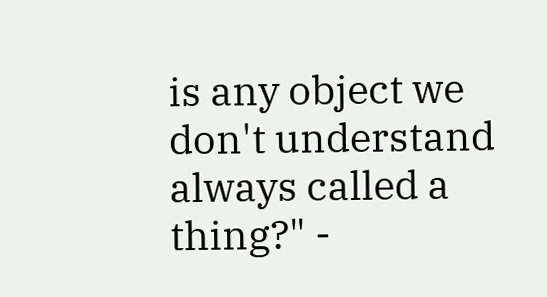is any object we don't understand always called a thing?" -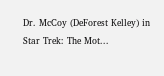Dr. McCoy (DeForest Kelley) in Star Trek: The Mot...